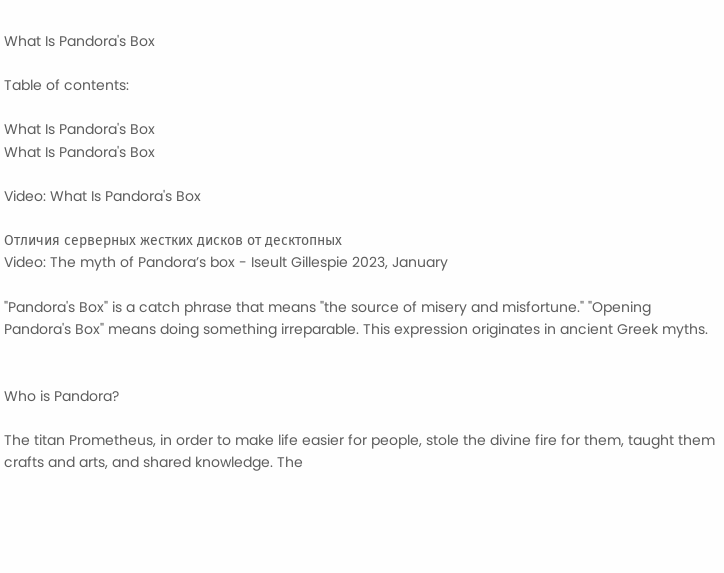What Is Pandora's Box

Table of contents:

What Is Pandora's Box
What Is Pandora's Box

Video: What Is Pandora's Box

Отличия серверных жестких дисков от десктопных
Video: The myth of Pandora’s box - Iseult Gillespie 2023, January

"Pandora's Box" is a catch phrase that means "the source of misery and misfortune." "Opening Pandora's Box" means doing something irreparable. This expression originates in ancient Greek myths.


Who is Pandora?

The titan Prometheus, in order to make life easier for people, stole the divine fire for them, taught them crafts and arts, and shared knowledge. The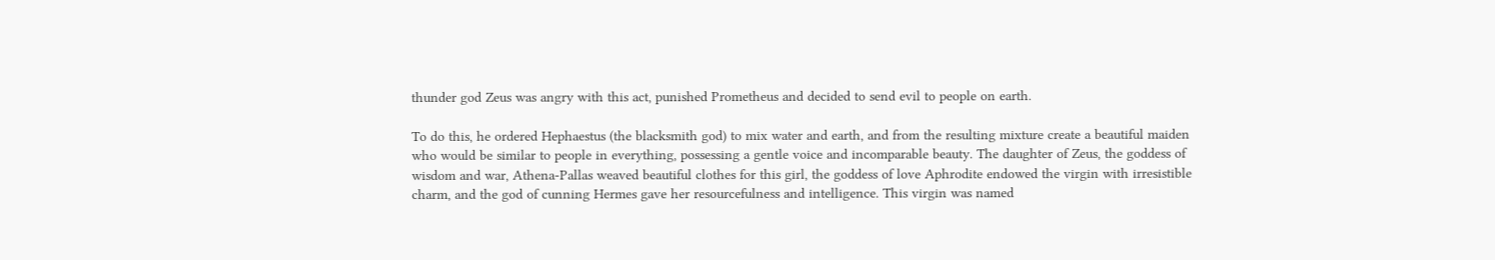thunder god Zeus was angry with this act, punished Prometheus and decided to send evil to people on earth.

To do this, he ordered Hephaestus (the blacksmith god) to mix water and earth, and from the resulting mixture create a beautiful maiden who would be similar to people in everything, possessing a gentle voice and incomparable beauty. The daughter of Zeus, the goddess of wisdom and war, Athena-Pallas weaved beautiful clothes for this girl, the goddess of love Aphrodite endowed the virgin with irresistible charm, and the god of cunning Hermes gave her resourcefulness and intelligence. This virgin was named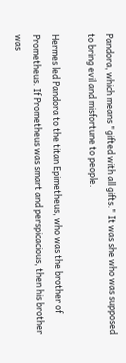Pandora, which means "gifted with all gifts." It was she who was supposed to bring evil and misfortune to people.

Hermes led Pandora to the titan Epimetheus, who was the brother of Prometheus. If Prometheus was smart and perspicacious, then his brother was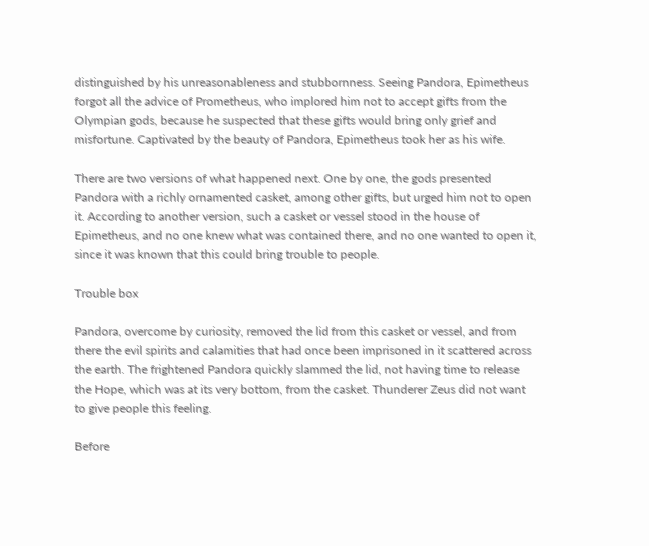distinguished by his unreasonableness and stubbornness. Seeing Pandora, Epimetheus forgot all the advice of Prometheus, who implored him not to accept gifts from the Olympian gods, because he suspected that these gifts would bring only grief and misfortune. Captivated by the beauty of Pandora, Epimetheus took her as his wife.

There are two versions of what happened next. One by one, the gods presented Pandora with a richly ornamented casket, among other gifts, but urged him not to open it. According to another version, such a casket or vessel stood in the house of Epimetheus, and no one knew what was contained there, and no one wanted to open it, since it was known that this could bring trouble to people.

Trouble box

Pandora, overcome by curiosity, removed the lid from this casket or vessel, and from there the evil spirits and calamities that had once been imprisoned in it scattered across the earth. The frightened Pandora quickly slammed the lid, not having time to release the Hope, which was at its very bottom, from the casket. Thunderer Zeus did not want to give people this feeling.

Before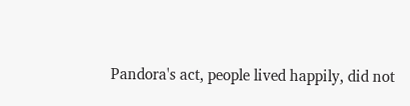Pandora's act, people lived happily, did not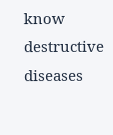know destructive diseases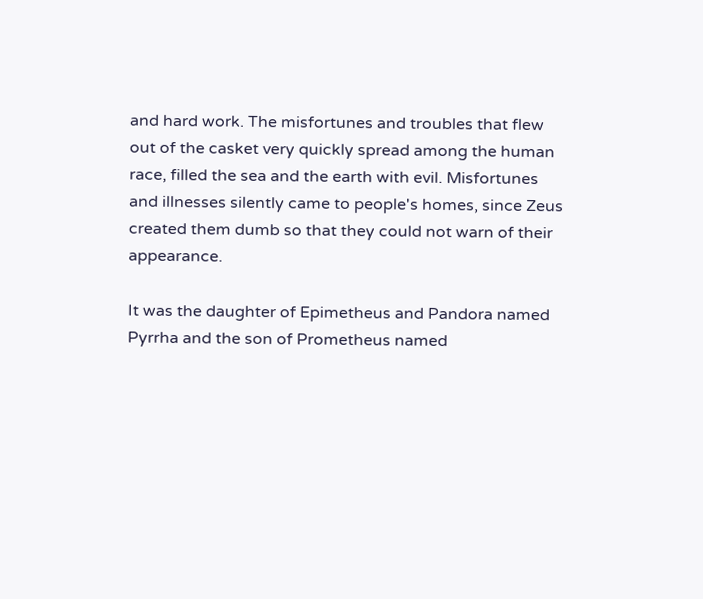and hard work. The misfortunes and troubles that flew out of the casket very quickly spread among the human race, filled the sea and the earth with evil. Misfortunes and illnesses silently came to people's homes, since Zeus created them dumb so that they could not warn of their appearance.

It was the daughter of Epimetheus and Pandora named Pyrrha and the son of Prometheus named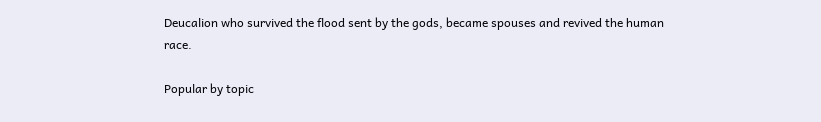Deucalion who survived the flood sent by the gods, became spouses and revived the human race.

Popular by topic